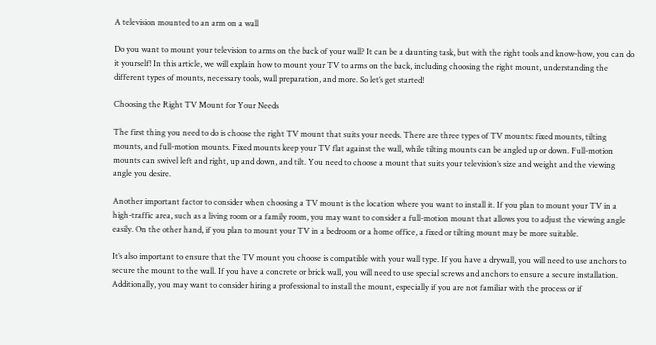A television mounted to an arm on a wall

Do you want to mount your television to arms on the back of your wall? It can be a daunting task, but with the right tools and know-how, you can do it yourself! In this article, we will explain how to mount your TV to arms on the back, including choosing the right mount, understanding the different types of mounts, necessary tools, wall preparation, and more. So let’s get started!

Choosing the Right TV Mount for Your Needs

The first thing you need to do is choose the right TV mount that suits your needs. There are three types of TV mounts: fixed mounts, tilting mounts, and full-motion mounts. Fixed mounts keep your TV flat against the wall, while tilting mounts can be angled up or down. Full-motion mounts can swivel left and right, up and down, and tilt. You need to choose a mount that suits your television’s size and weight and the viewing angle you desire.

Another important factor to consider when choosing a TV mount is the location where you want to install it. If you plan to mount your TV in a high-traffic area, such as a living room or a family room, you may want to consider a full-motion mount that allows you to adjust the viewing angle easily. On the other hand, if you plan to mount your TV in a bedroom or a home office, a fixed or tilting mount may be more suitable.

It’s also important to ensure that the TV mount you choose is compatible with your wall type. If you have a drywall, you will need to use anchors to secure the mount to the wall. If you have a concrete or brick wall, you will need to use special screws and anchors to ensure a secure installation. Additionally, you may want to consider hiring a professional to install the mount, especially if you are not familiar with the process or if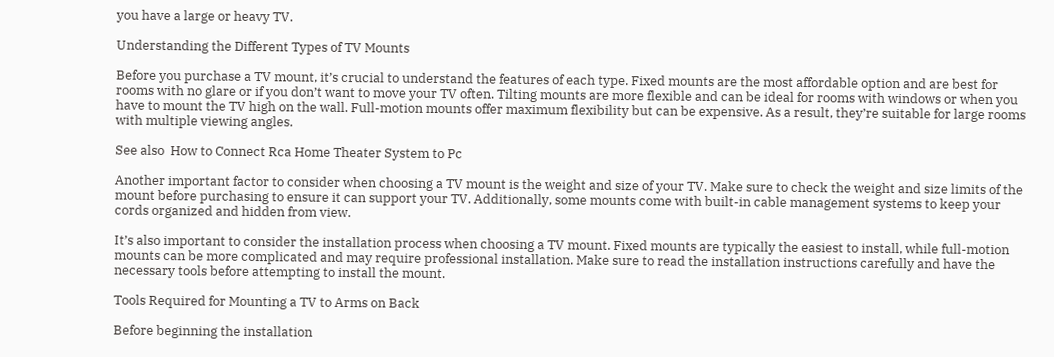you have a large or heavy TV.

Understanding the Different Types of TV Mounts

Before you purchase a TV mount, it’s crucial to understand the features of each type. Fixed mounts are the most affordable option and are best for rooms with no glare or if you don’t want to move your TV often. Tilting mounts are more flexible and can be ideal for rooms with windows or when you have to mount the TV high on the wall. Full-motion mounts offer maximum flexibility but can be expensive. As a result, they’re suitable for large rooms with multiple viewing angles.

See also  How to Connect Rca Home Theater System to Pc

Another important factor to consider when choosing a TV mount is the weight and size of your TV. Make sure to check the weight and size limits of the mount before purchasing to ensure it can support your TV. Additionally, some mounts come with built-in cable management systems to keep your cords organized and hidden from view.

It’s also important to consider the installation process when choosing a TV mount. Fixed mounts are typically the easiest to install, while full-motion mounts can be more complicated and may require professional installation. Make sure to read the installation instructions carefully and have the necessary tools before attempting to install the mount.

Tools Required for Mounting a TV to Arms on Back

Before beginning the installation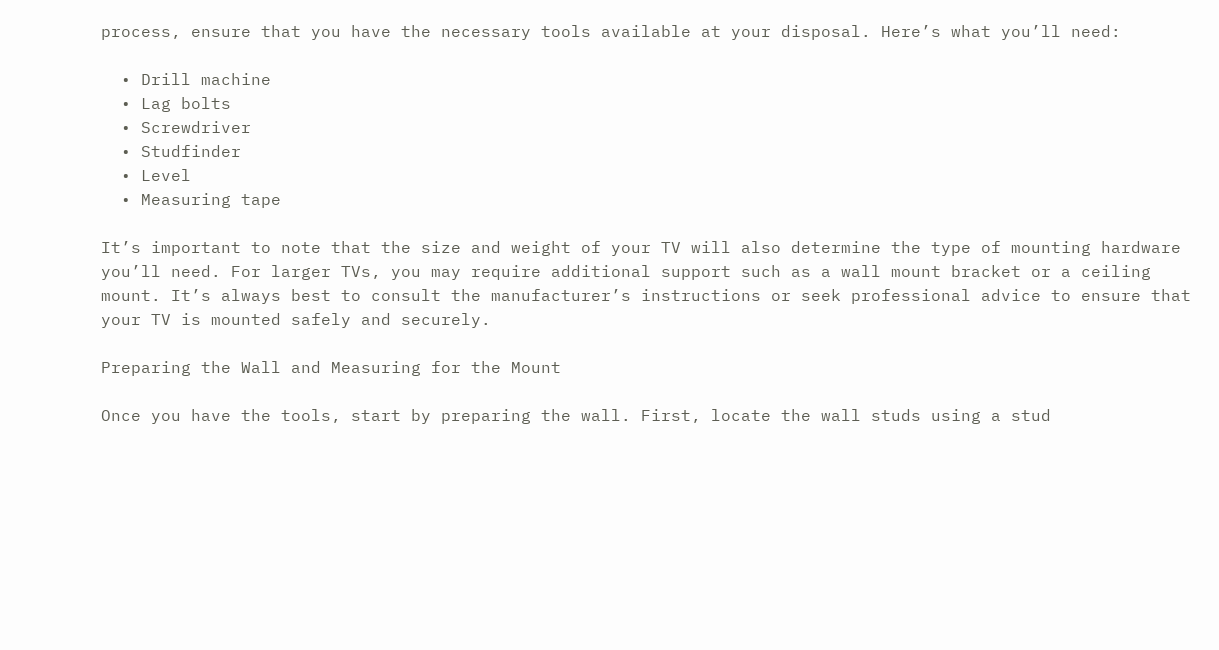process, ensure that you have the necessary tools available at your disposal. Here’s what you’ll need:

  • Drill machine
  • Lag bolts
  • Screwdriver
  • Studfinder
  • Level
  • Measuring tape

It’s important to note that the size and weight of your TV will also determine the type of mounting hardware you’ll need. For larger TVs, you may require additional support such as a wall mount bracket or a ceiling mount. It’s always best to consult the manufacturer’s instructions or seek professional advice to ensure that your TV is mounted safely and securely.

Preparing the Wall and Measuring for the Mount

Once you have the tools, start by preparing the wall. First, locate the wall studs using a stud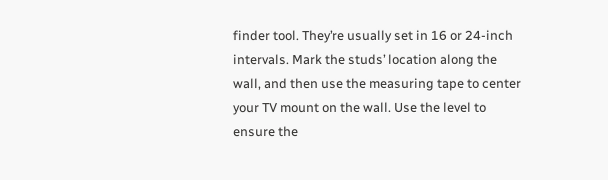finder tool. They’re usually set in 16 or 24-inch intervals. Mark the studs’ location along the wall, and then use the measuring tape to center your TV mount on the wall. Use the level to ensure the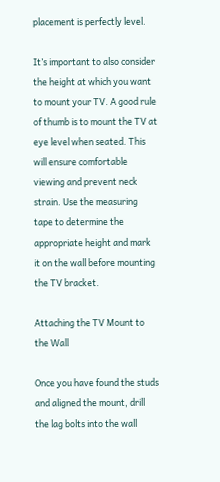placement is perfectly level.

It’s important to also consider the height at which you want to mount your TV. A good rule of thumb is to mount the TV at eye level when seated. This will ensure comfortable viewing and prevent neck strain. Use the measuring tape to determine the appropriate height and mark it on the wall before mounting the TV bracket.

Attaching the TV Mount to the Wall

Once you have found the studs and aligned the mount, drill the lag bolts into the wall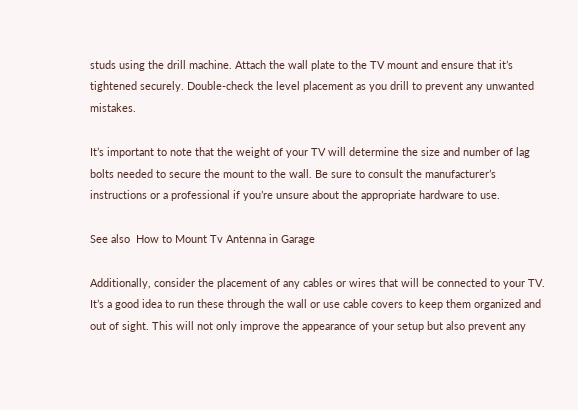studs using the drill machine. Attach the wall plate to the TV mount and ensure that it’s tightened securely. Double-check the level placement as you drill to prevent any unwanted mistakes.

It’s important to note that the weight of your TV will determine the size and number of lag bolts needed to secure the mount to the wall. Be sure to consult the manufacturer’s instructions or a professional if you’re unsure about the appropriate hardware to use.

See also  How to Mount Tv Antenna in Garage

Additionally, consider the placement of any cables or wires that will be connected to your TV. It’s a good idea to run these through the wall or use cable covers to keep them organized and out of sight. This will not only improve the appearance of your setup but also prevent any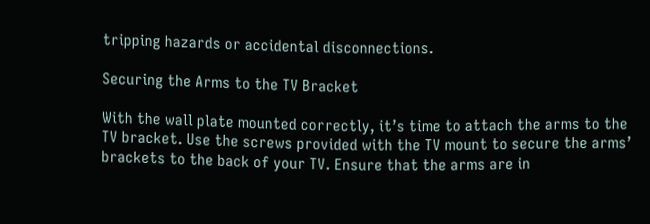tripping hazards or accidental disconnections.

Securing the Arms to the TV Bracket

With the wall plate mounted correctly, it’s time to attach the arms to the TV bracket. Use the screws provided with the TV mount to secure the arms’ brackets to the back of your TV. Ensure that the arms are in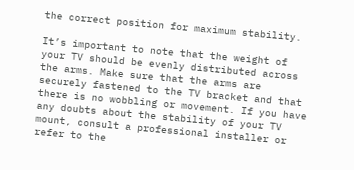the correct position for maximum stability.

It’s important to note that the weight of your TV should be evenly distributed across the arms. Make sure that the arms are securely fastened to the TV bracket and that there is no wobbling or movement. If you have any doubts about the stability of your TV mount, consult a professional installer or refer to the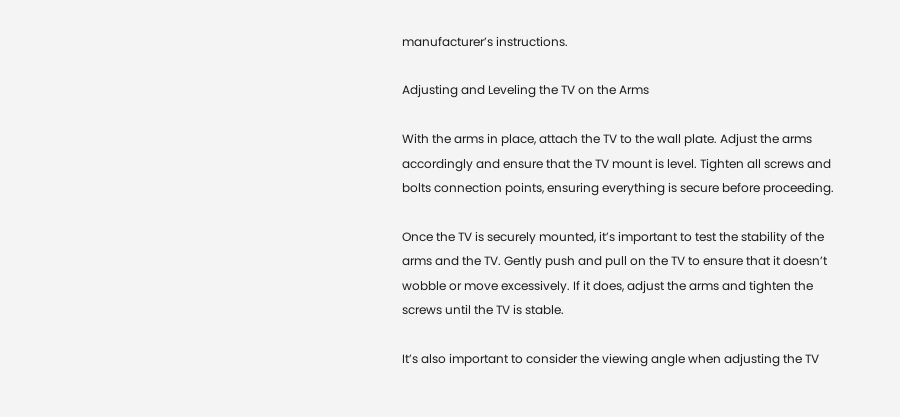manufacturer’s instructions.

Adjusting and Leveling the TV on the Arms

With the arms in place, attach the TV to the wall plate. Adjust the arms accordingly and ensure that the TV mount is level. Tighten all screws and bolts connection points, ensuring everything is secure before proceeding.

Once the TV is securely mounted, it’s important to test the stability of the arms and the TV. Gently push and pull on the TV to ensure that it doesn’t wobble or move excessively. If it does, adjust the arms and tighten the screws until the TV is stable.

It’s also important to consider the viewing angle when adjusting the TV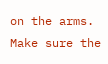on the arms. Make sure the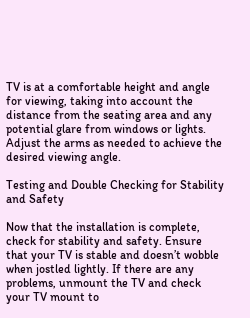TV is at a comfortable height and angle for viewing, taking into account the distance from the seating area and any potential glare from windows or lights. Adjust the arms as needed to achieve the desired viewing angle.

Testing and Double Checking for Stability and Safety

Now that the installation is complete, check for stability and safety. Ensure that your TV is stable and doesn’t wobble when jostled lightly. If there are any problems, unmount the TV and check your TV mount to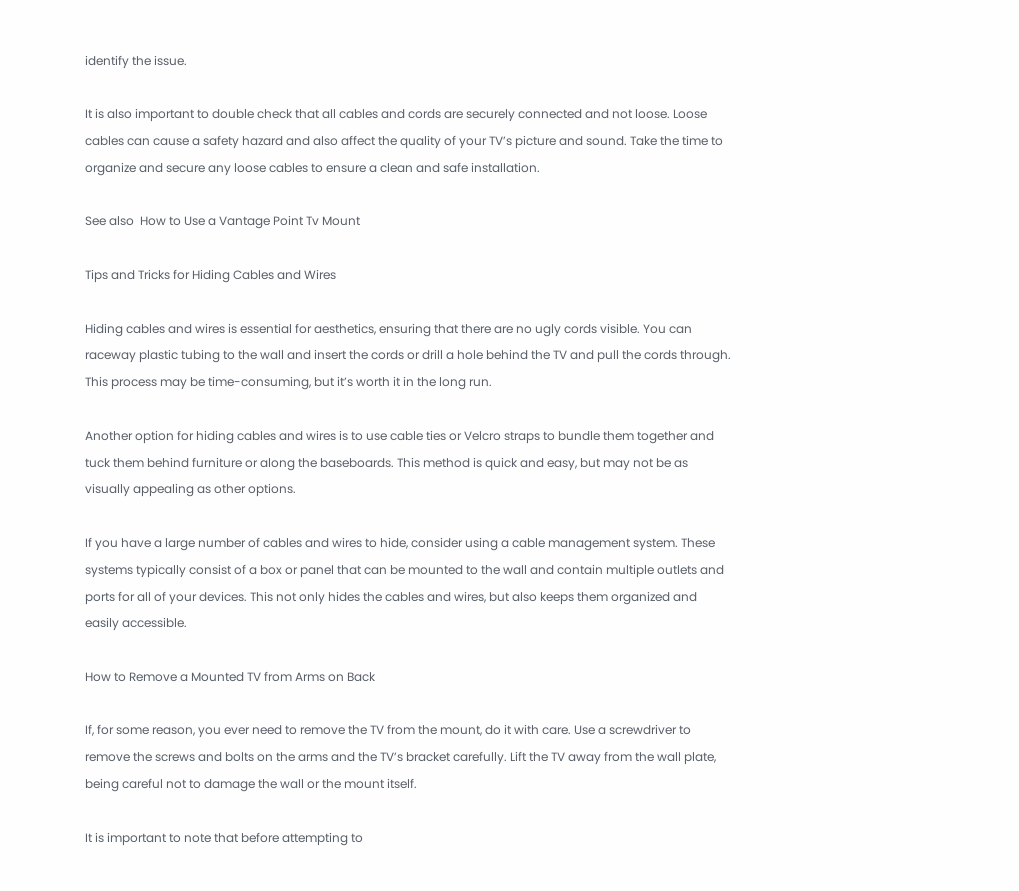identify the issue.

It is also important to double check that all cables and cords are securely connected and not loose. Loose cables can cause a safety hazard and also affect the quality of your TV’s picture and sound. Take the time to organize and secure any loose cables to ensure a clean and safe installation.

See also  How to Use a Vantage Point Tv Mount

Tips and Tricks for Hiding Cables and Wires

Hiding cables and wires is essential for aesthetics, ensuring that there are no ugly cords visible. You can raceway plastic tubing to the wall and insert the cords or drill a hole behind the TV and pull the cords through. This process may be time-consuming, but it’s worth it in the long run.

Another option for hiding cables and wires is to use cable ties or Velcro straps to bundle them together and tuck them behind furniture or along the baseboards. This method is quick and easy, but may not be as visually appealing as other options.

If you have a large number of cables and wires to hide, consider using a cable management system. These systems typically consist of a box or panel that can be mounted to the wall and contain multiple outlets and ports for all of your devices. This not only hides the cables and wires, but also keeps them organized and easily accessible.

How to Remove a Mounted TV from Arms on Back

If, for some reason, you ever need to remove the TV from the mount, do it with care. Use a screwdriver to remove the screws and bolts on the arms and the TV’s bracket carefully. Lift the TV away from the wall plate, being careful not to damage the wall or the mount itself.

It is important to note that before attempting to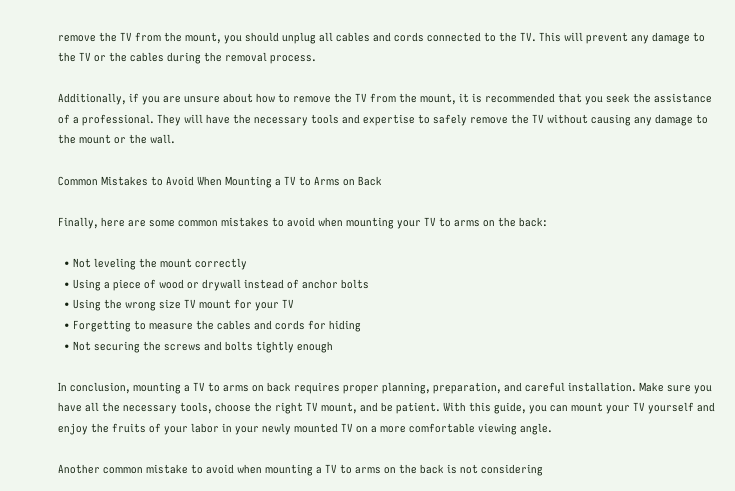remove the TV from the mount, you should unplug all cables and cords connected to the TV. This will prevent any damage to the TV or the cables during the removal process.

Additionally, if you are unsure about how to remove the TV from the mount, it is recommended that you seek the assistance of a professional. They will have the necessary tools and expertise to safely remove the TV without causing any damage to the mount or the wall.

Common Mistakes to Avoid When Mounting a TV to Arms on Back

Finally, here are some common mistakes to avoid when mounting your TV to arms on the back:

  • Not leveling the mount correctly
  • Using a piece of wood or drywall instead of anchor bolts
  • Using the wrong size TV mount for your TV
  • Forgetting to measure the cables and cords for hiding
  • Not securing the screws and bolts tightly enough

In conclusion, mounting a TV to arms on back requires proper planning, preparation, and careful installation. Make sure you have all the necessary tools, choose the right TV mount, and be patient. With this guide, you can mount your TV yourself and enjoy the fruits of your labor in your newly mounted TV on a more comfortable viewing angle.

Another common mistake to avoid when mounting a TV to arms on the back is not considering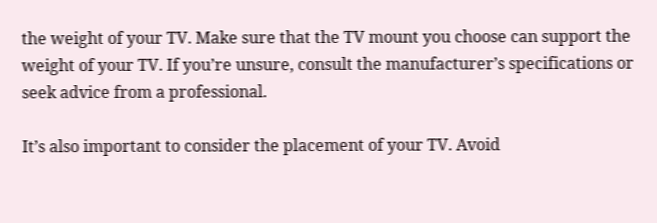the weight of your TV. Make sure that the TV mount you choose can support the weight of your TV. If you’re unsure, consult the manufacturer’s specifications or seek advice from a professional.

It’s also important to consider the placement of your TV. Avoid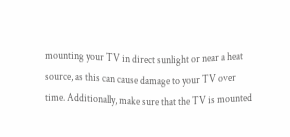mounting your TV in direct sunlight or near a heat source, as this can cause damage to your TV over time. Additionally, make sure that the TV is mounted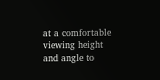at a comfortable viewing height and angle to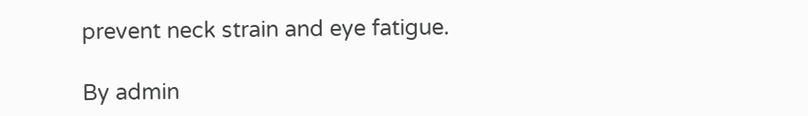prevent neck strain and eye fatigue.

By admin